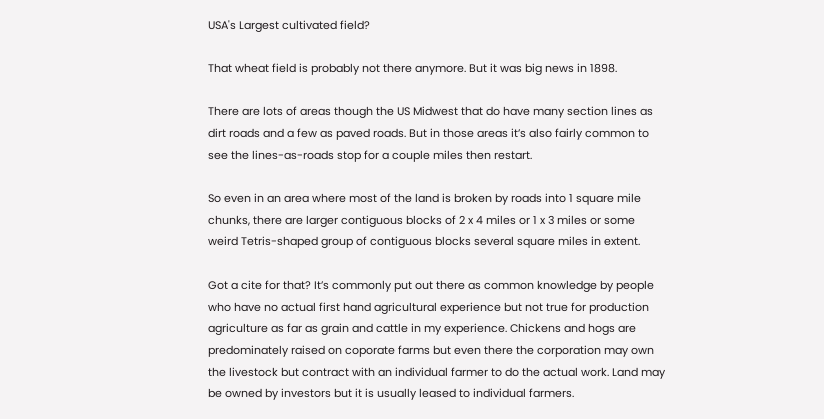USA's Largest cultivated field?

That wheat field is probably not there anymore. But it was big news in 1898.

There are lots of areas though the US Midwest that do have many section lines as dirt roads and a few as paved roads. But in those areas it’s also fairly common to see the lines-as-roads stop for a couple miles then restart.

So even in an area where most of the land is broken by roads into 1 square mile chunks, there are larger contiguous blocks of 2 x 4 miles or 1 x 3 miles or some weird Tetris-shaped group of contiguous blocks several square miles in extent.

Got a cite for that? It’s commonly put out there as common knowledge by people who have no actual first hand agricultural experience but not true for production agriculture as far as grain and cattle in my experience. Chickens and hogs are predominately raised on coporate farms but even there the corporation may own the livestock but contract with an individual farmer to do the actual work. Land may be owned by investors but it is usually leased to individual farmers.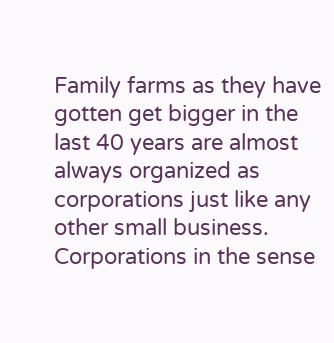Family farms as they have gotten get bigger in the last 40 years are almost always organized as corporations just like any other small business. Corporations in the sense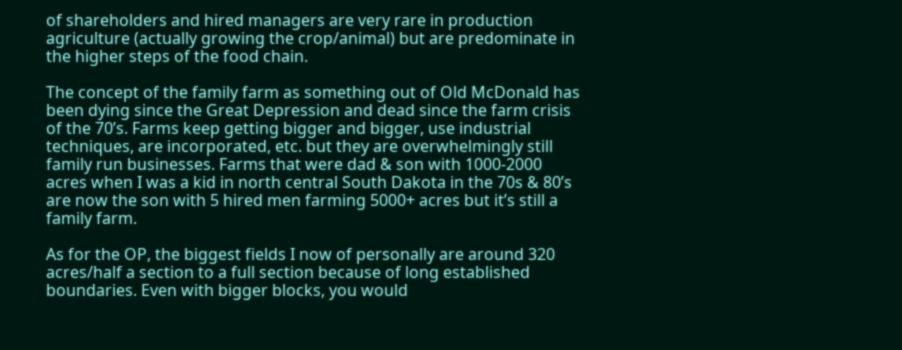of shareholders and hired managers are very rare in production agriculture (actually growing the crop/animal) but are predominate in the higher steps of the food chain.

The concept of the family farm as something out of Old McDonald has been dying since the Great Depression and dead since the farm crisis of the 70’s. Farms keep getting bigger and bigger, use industrial techniques, are incorporated, etc. but they are overwhelmingly still family run businesses. Farms that were dad & son with 1000-2000 acres when I was a kid in north central South Dakota in the 70s & 80’s are now the son with 5 hired men farming 5000+ acres but it’s still a family farm.

As for the OP, the biggest fields I now of personally are around 320 acres/half a section to a full section because of long established boundaries. Even with bigger blocks, you would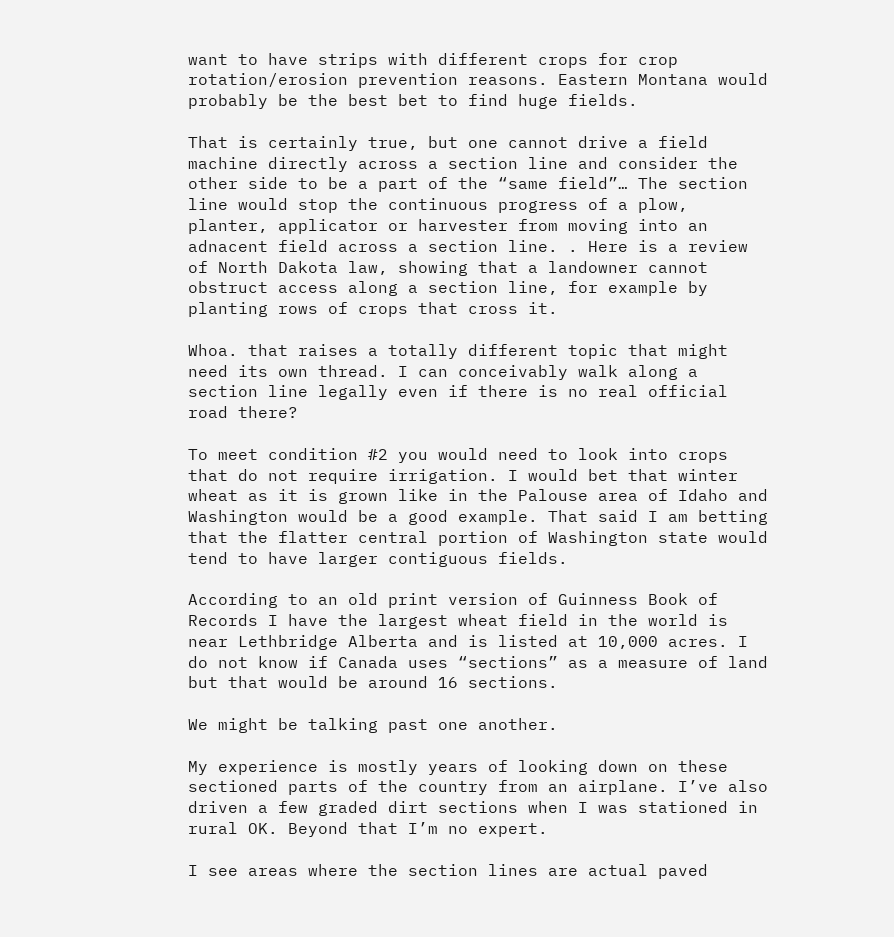want to have strips with different crops for crop rotation/erosion prevention reasons. Eastern Montana would probably be the best bet to find huge fields.

That is certainly true, but one cannot drive a field machine directly across a section line and consider the other side to be a part of the “same field”… The section line would stop the continuous progress of a plow, planter, applicator or harvester from moving into an adnacent field across a section line. . Here is a review of North Dakota law, showing that a landowner cannot obstruct access along a section line, for example by planting rows of crops that cross it.

Whoa. that raises a totally different topic that might need its own thread. I can conceivably walk along a section line legally even if there is no real official road there?

To meet condition #2 you would need to look into crops that do not require irrigation. I would bet that winter wheat as it is grown like in the Palouse area of Idaho and Washington would be a good example. That said I am betting that the flatter central portion of Washington state would tend to have larger contiguous fields.

According to an old print version of Guinness Book of Records I have the largest wheat field in the world is near Lethbridge Alberta and is listed at 10,000 acres. I do not know if Canada uses “sections” as a measure of land but that would be around 16 sections.

We might be talking past one another.

My experience is mostly years of looking down on these sectioned parts of the country from an airplane. I’ve also driven a few graded dirt sections when I was stationed in rural OK. Beyond that I’m no expert.

I see areas where the section lines are actual paved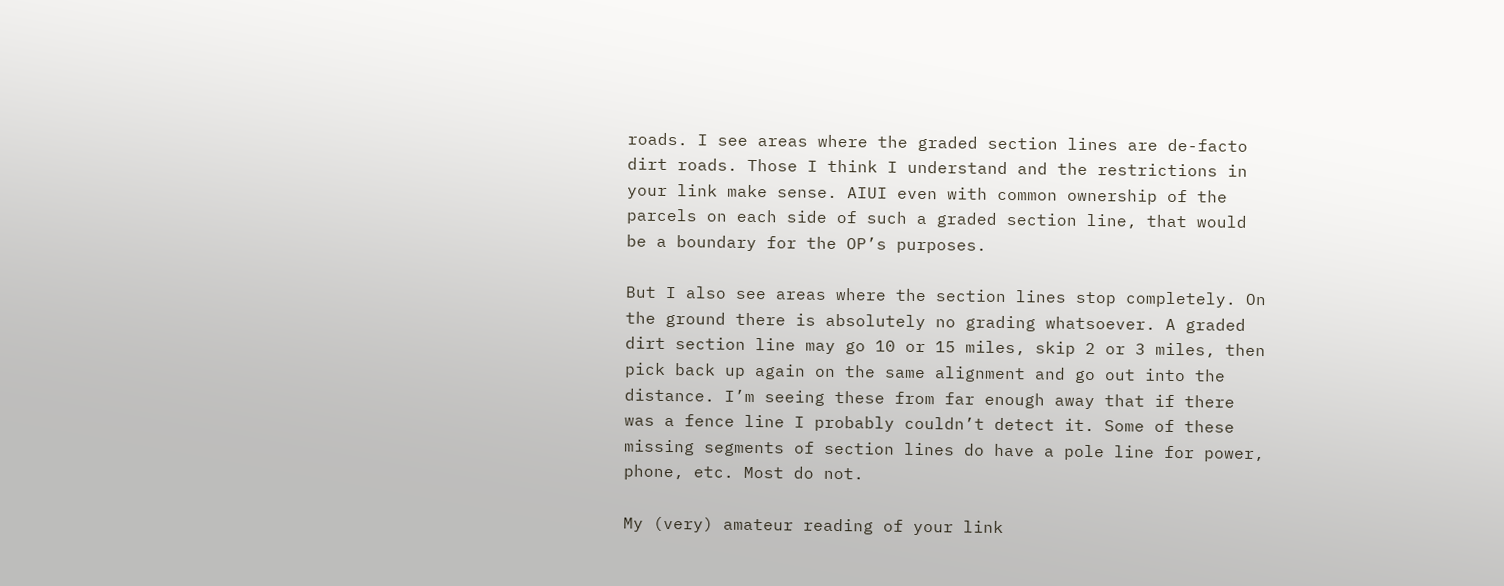roads. I see areas where the graded section lines are de-facto dirt roads. Those I think I understand and the restrictions in your link make sense. AIUI even with common ownership of the parcels on each side of such a graded section line, that would be a boundary for the OP’s purposes.

But I also see areas where the section lines stop completely. On the ground there is absolutely no grading whatsoever. A graded dirt section line may go 10 or 15 miles, skip 2 or 3 miles, then pick back up again on the same alignment and go out into the distance. I’m seeing these from far enough away that if there was a fence line I probably couldn’t detect it. Some of these missing segments of section lines do have a pole line for power, phone, etc. Most do not.

My (very) amateur reading of your link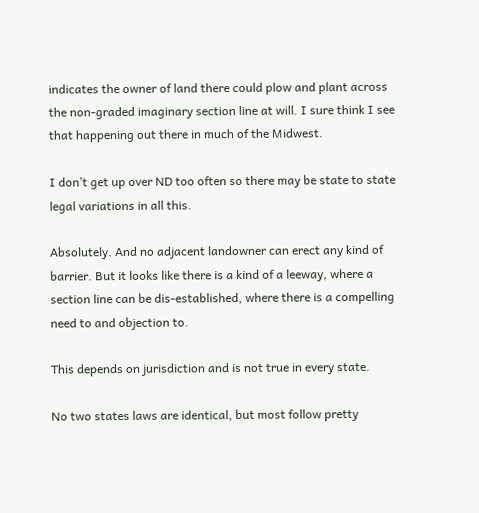indicates the owner of land there could plow and plant across the non-graded imaginary section line at will. I sure think I see that happening out there in much of the Midwest.

I don’t get up over ND too often so there may be state to state legal variations in all this.

Absolutely. And no adjacent landowner can erect any kind of barrier. But it looks like there is a kind of a leeway, where a section line can be dis-established, where there is a compelling need to and objection to.

This depends on jurisdiction and is not true in every state.

No two states laws are identical, but most follow pretty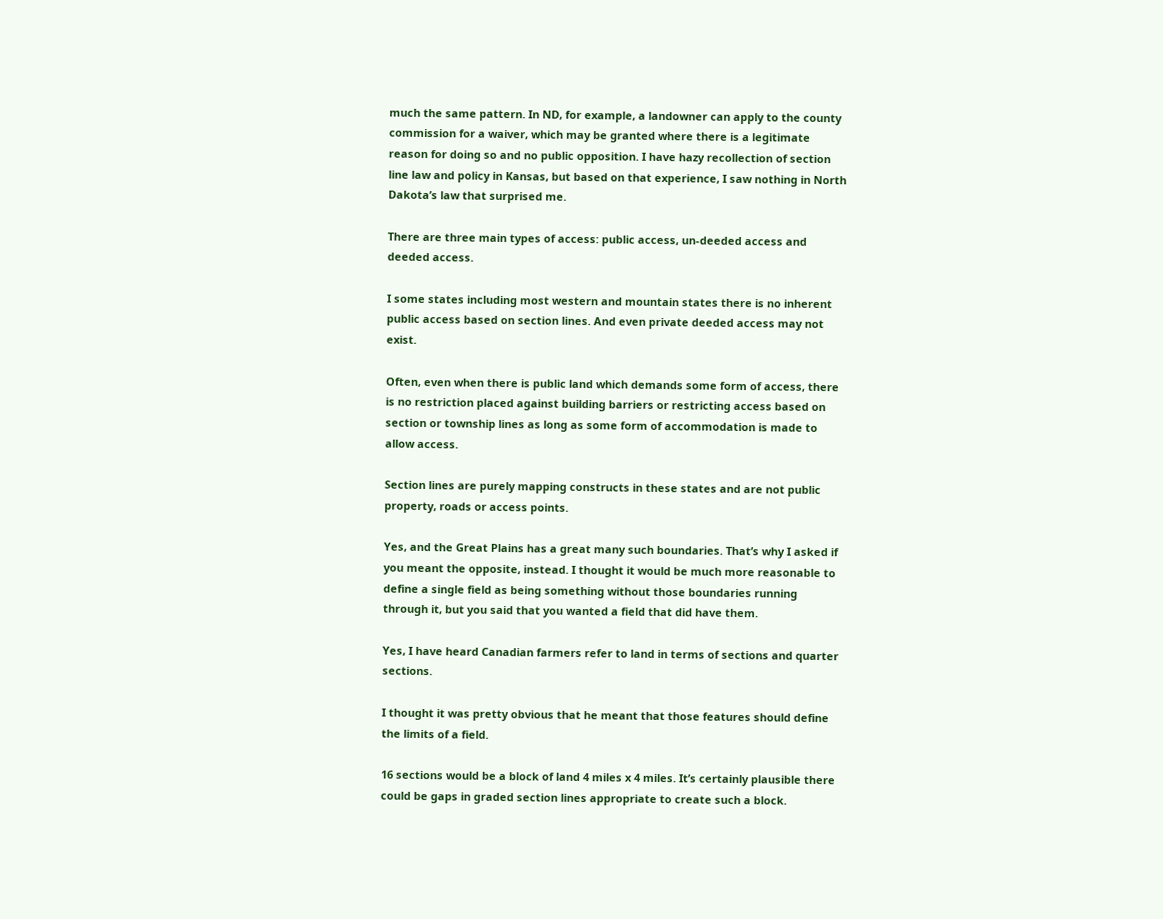much the same pattern. In ND, for example, a landowner can apply to the county commission for a waiver, which may be granted where there is a legitimate reason for doing so and no public opposition. I have hazy recollection of section line law and policy in Kansas, but based on that experience, I saw nothing in North Dakota’s law that surprised me.

There are three main types of access: public access, un-deeded access and deeded access.

I some states including most western and mountain states there is no inherent public access based on section lines. And even private deeded access may not exist.

Often, even when there is public land which demands some form of access, there is no restriction placed against building barriers or restricting access based on section or township lines as long as some form of accommodation is made to allow access.

Section lines are purely mapping constructs in these states and are not public property, roads or access points.

Yes, and the Great Plains has a great many such boundaries. That’s why I asked if you meant the opposite, instead. I thought it would be much more reasonable to define a single field as being something without those boundaries running through it, but you said that you wanted a field that did have them.

Yes, I have heard Canadian farmers refer to land in terms of sections and quarter sections.

I thought it was pretty obvious that he meant that those features should define the limits of a field.

16 sections would be a block of land 4 miles x 4 miles. It’s certainly plausible there could be gaps in graded section lines appropriate to create such a block.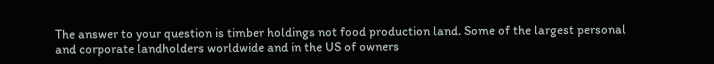The answer to your question is timber holdings not food production land. Some of the largest personal and corporate landholders worldwide and in the US of owners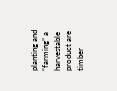planting and “farming” a harvestable product are timber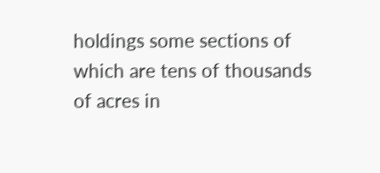holdings some sections of which are tens of thousands of acres in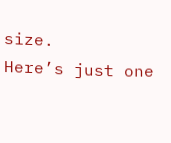size.
Here’s just one